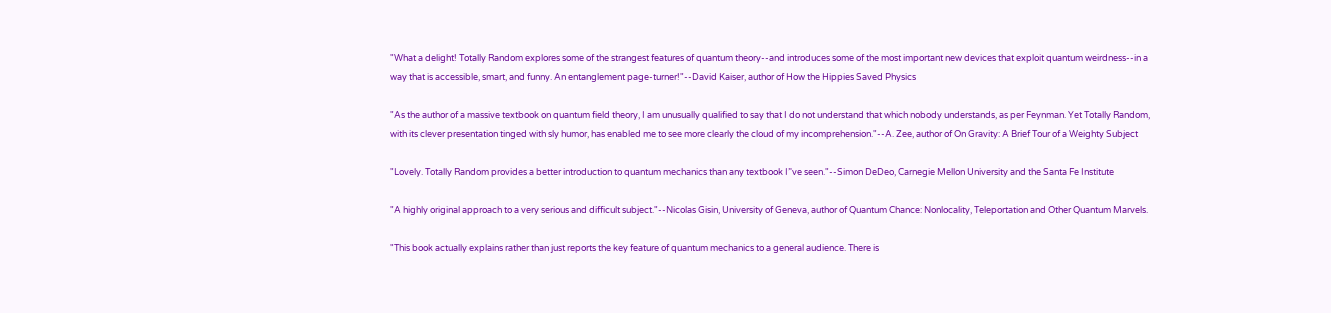"What a delight! Totally Random explores some of the strangest features of quantum theory--and introduces some of the most important new devices that exploit quantum weirdness--in a way that is accessible, smart, and funny. An entanglement page-turner!"--David Kaiser, author of How the Hippies Saved Physics

"As the author of a massive textbook on quantum field theory, I am unusually qualified to say that I do not understand that which nobody understands, as per Feynman. Yet Totally Random, with its clever presentation tinged with sly humor, has enabled me to see more clearly the cloud of my incomprehension."--A. Zee, author of On Gravity: A Brief Tour of a Weighty Subject

"Lovely. Totally Random provides a better introduction to quantum mechanics than any textbook I’'ve seen."--Simon DeDeo, Carnegie Mellon University and the Santa Fe Institute

"A highly original approach to a very serious and difficult subject."--Nicolas Gisin, University of Geneva, author of Quantum Chance: Nonlocality, Teleportation and Other Quantum Marvels.

"This book actually explains rather than just reports the key feature of quantum mechanics to a general audience. There is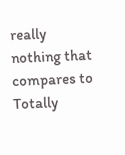really nothing that compares to Totally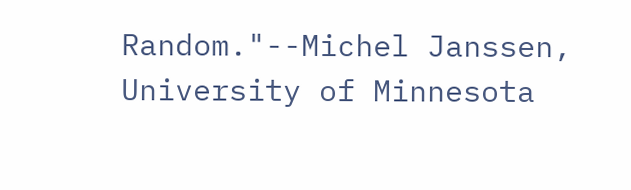Random."--Michel Janssen, University of Minnesota